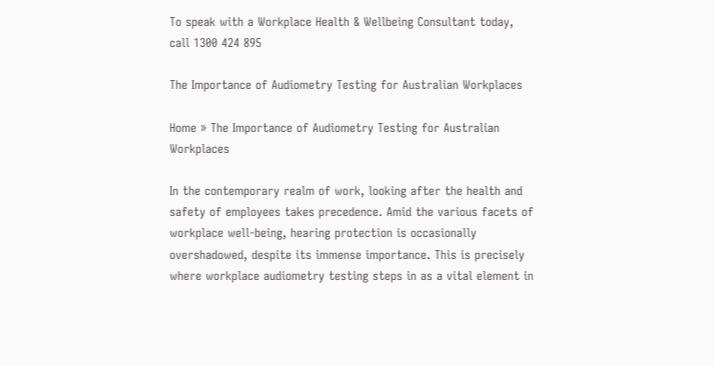To speak with a Workplace Health & Wellbeing Consultant today, call 1300 424 895

The Importance of Audiometry Testing for Australian Workplaces

Home » The Importance of Audiometry Testing for Australian Workplaces

In the contemporary realm of work, looking after the health and safety of employees takes precedence. Amid the various facets of workplace well-being, hearing protection is occasionally overshadowed, despite its immense importance. This is precisely where workplace audiometry testing steps in as a vital element in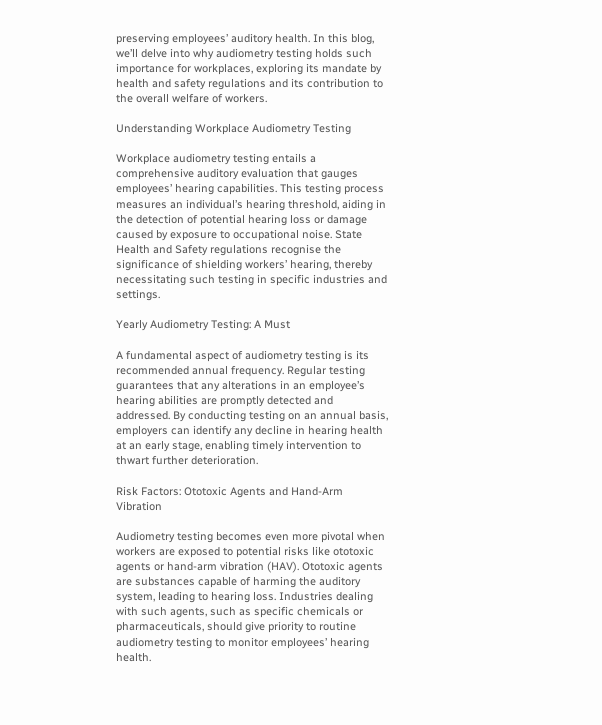preserving employees’ auditory health. In this blog, we’ll delve into why audiometry testing holds such importance for workplaces, exploring its mandate by health and safety regulations and its contribution to the overall welfare of workers.

Understanding Workplace Audiometry Testing

Workplace audiometry testing entails a comprehensive auditory evaluation that gauges employees’ hearing capabilities. This testing process measures an individual’s hearing threshold, aiding in the detection of potential hearing loss or damage caused by exposure to occupational noise. State Health and Safety regulations recognise the significance of shielding workers’ hearing, thereby necessitating such testing in specific industries and settings.

Yearly Audiometry Testing: A Must

A fundamental aspect of audiometry testing is its recommended annual frequency. Regular testing guarantees that any alterations in an employee’s hearing abilities are promptly detected and addressed. By conducting testing on an annual basis, employers can identify any decline in hearing health at an early stage, enabling timely intervention to thwart further deterioration.

Risk Factors: Ototoxic Agents and Hand-Arm Vibration

Audiometry testing becomes even more pivotal when workers are exposed to potential risks like ototoxic agents or hand-arm vibration (HAV). Ototoxic agents are substances capable of harming the auditory system, leading to hearing loss. Industries dealing with such agents, such as specific chemicals or pharmaceuticals, should give priority to routine audiometry testing to monitor employees’ hearing health.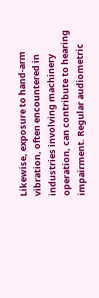Likewise, exposure to hand-arm vibration, often encountered in industries involving machinery operation, can contribute to hearing impairment. Regular audiometric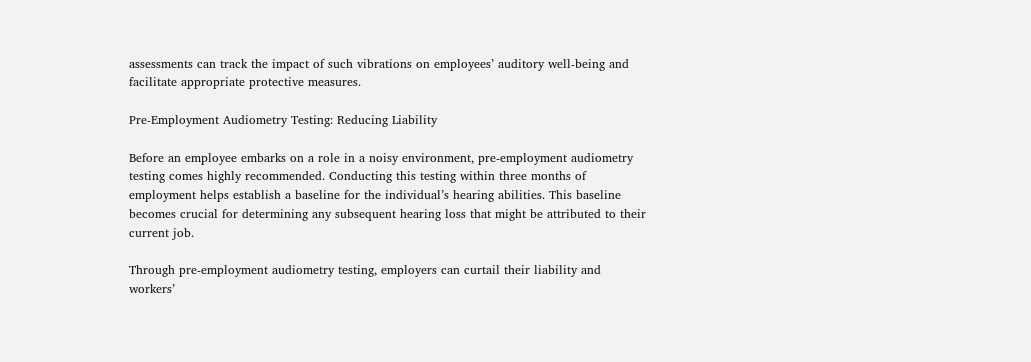assessments can track the impact of such vibrations on employees’ auditory well-being and facilitate appropriate protective measures.

Pre-Employment Audiometry Testing: Reducing Liability

Before an employee embarks on a role in a noisy environment, pre-employment audiometry testing comes highly recommended. Conducting this testing within three months of employment helps establish a baseline for the individual’s hearing abilities. This baseline becomes crucial for determining any subsequent hearing loss that might be attributed to their current job.

Through pre-employment audiometry testing, employers can curtail their liability and workers’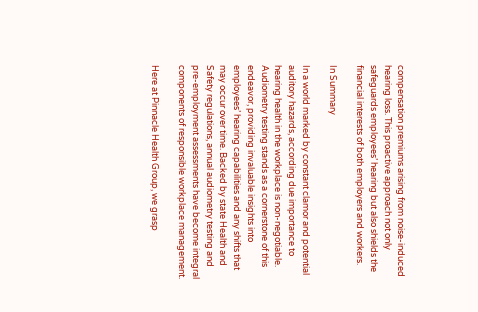compensation premiums arising from noise-induced hearing loss. This proactive approach not only safeguards employees’ hearing but also shields the financial interests of both employers and workers.

In Summary

In a world marked by constant clamor and potential auditory hazards, according due importance to hearing health in the workplace is non-negotiable. Audiometry testing stands as a cornerstone of this endeavor, providing invaluable insights into employees’ hearing capabilities and any shifts that may occur over time. Backed by state Health and Safety regulations, annual audiometry testing and pre-employment assessments have become integral components of responsible workplace management.

Here at Pinnacle Health Group, we grasp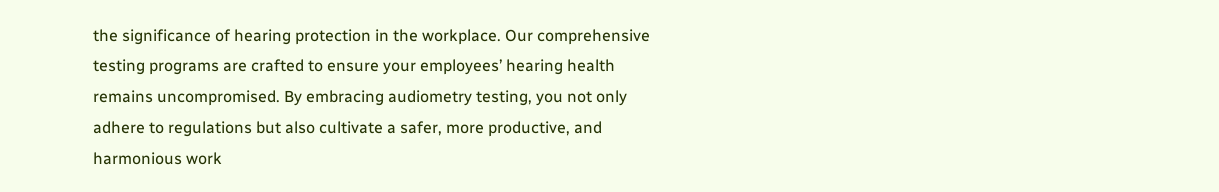the significance of hearing protection in the workplace. Our comprehensive testing programs are crafted to ensure your employees’ hearing health remains uncompromised. By embracing audiometry testing, you not only adhere to regulations but also cultivate a safer, more productive, and harmonious work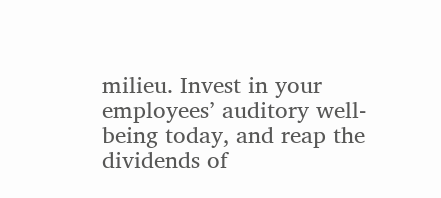milieu. Invest in your employees’ auditory well-being today, and reap the dividends of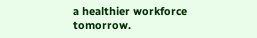a healthier workforce tomorrow.